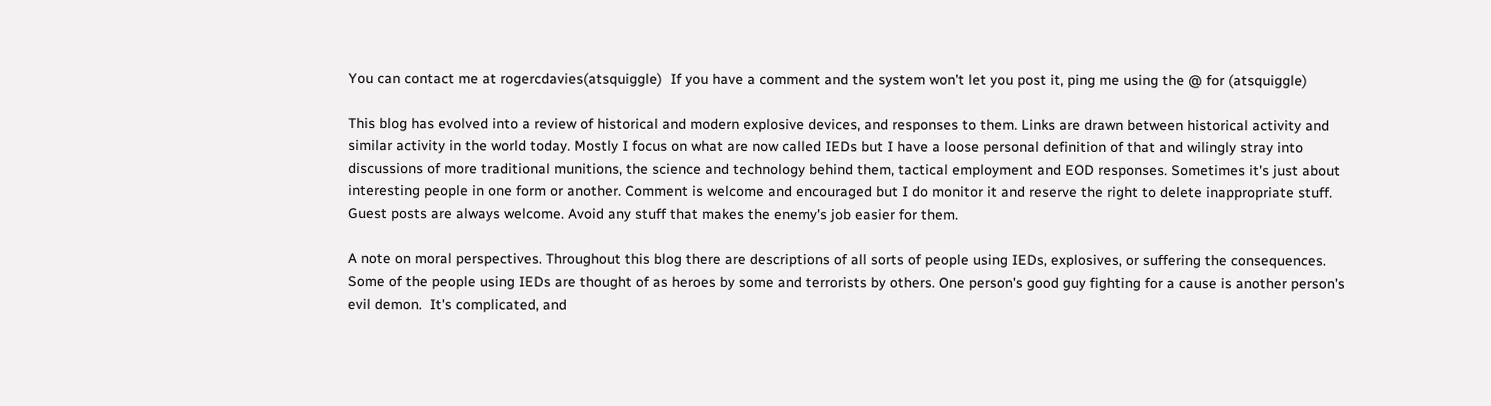You can contact me at rogercdavies(atsquiggle)  If you have a comment and the system won't let you post it, ping me using the @ for (atsquiggle)

This blog has evolved into a review of historical and modern explosive devices, and responses to them. Links are drawn between historical activity and similar activity in the world today. Mostly I focus on what are now called IEDs but I have a loose personal definition of that and wilingly stray into discussions of more traditional munitions, the science and technology behind them, tactical employment and EOD responses. Sometimes it's just about interesting people in one form or another. Comment is welcome and encouraged but I do monitor it and reserve the right to delete inappropriate stuff. Guest posts are always welcome. Avoid any stuff that makes the enemy's job easier for them.

A note on moral perspectives. Throughout this blog there are descriptions of all sorts of people using IEDs, explosives, or suffering the consequences. Some of the people using IEDs are thought of as heroes by some and terrorists by others. One person's good guy fighting for a cause is another person's evil demon.  It's complicated, and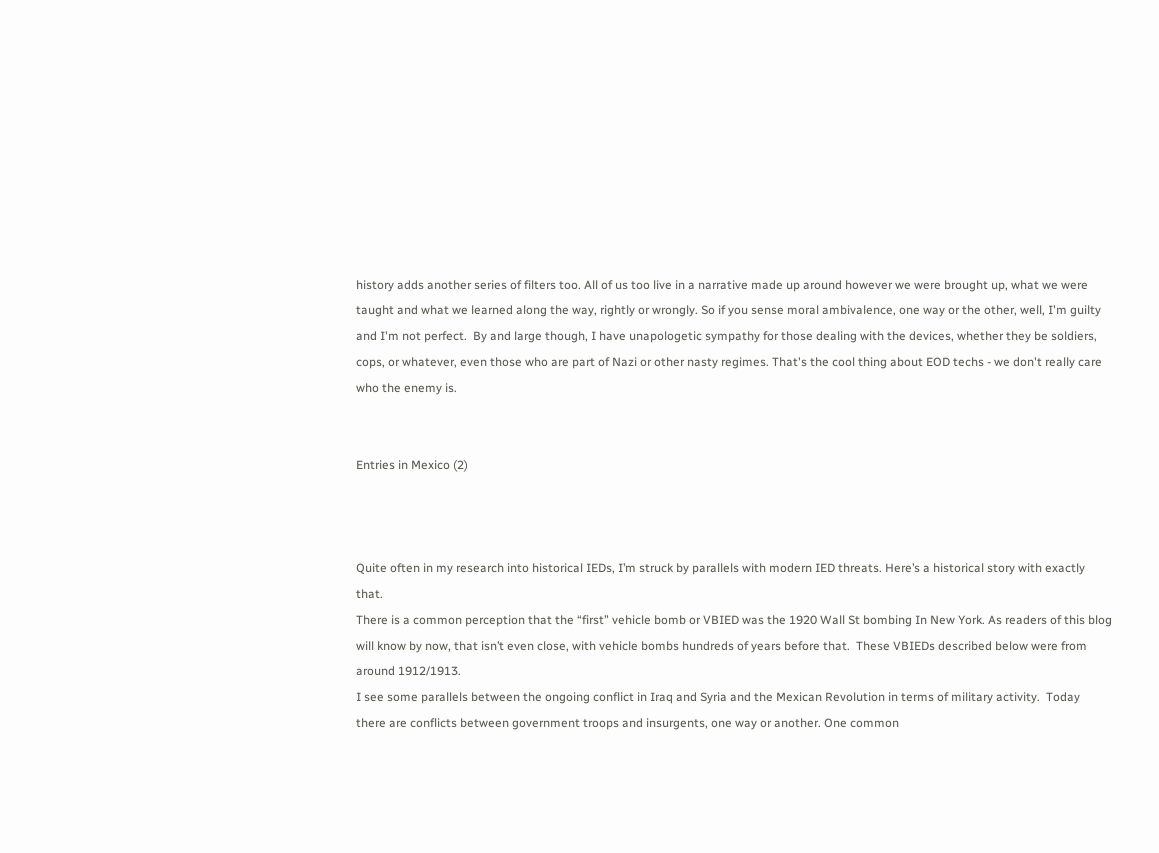history adds another series of filters too. All of us too live in a narrative made up around however we were brought up, what we were taught and what we learned along the way, rightly or wrongly. So if you sense moral ambivalence, one way or the other, well, I'm guilty and I'm not perfect.  By and large though, I have unapologetic sympathy for those dealing with the devices, whether they be soldiers, cops, or whatever, even those who are part of Nazi or other nasty regimes. That's the cool thing about EOD techs - we don't really care who the enemy is.


Entries in Mexico (2)



Quite often in my research into historical IEDs, I’m struck by parallels with modern IED threats. Here’s a historical story with exactly that.
There is a common perception that the “first” vehicle bomb or VBIED was the 1920 Wall St bombing In New York. As readers of this blog will know by now, that isn’t even close, with vehicle bombs hundreds of years before that.  These VBIEDs described below were from around 1912/1913.
I see some parallels between the ongoing conflict in Iraq and Syria and the Mexican Revolution in terms of military activity.  Today there are conflicts between government troops and insurgents, one way or another. One common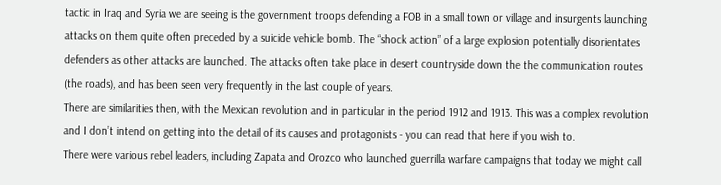tactic in Iraq and Syria we are seeing is the government troops defending a FOB in a small town or village and insurgents launching attacks on them quite often preceded by a suicide vehicle bomb. The “shock action” of a large explosion potentially disorientates defenders as other attacks are launched. The attacks often take place in desert countryside down the the communication routes (the roads), and has been seen very frequently in the last couple of years.
There are similarities then, with the Mexican revolution and in particular in the period 1912 and 1913. This was a complex revolution and I don’t intend on getting into the detail of its causes and protagonists - you can read that here if you wish to.
There were various rebel leaders, including Zapata and Orozco who launched guerrilla warfare campaigns that today we might call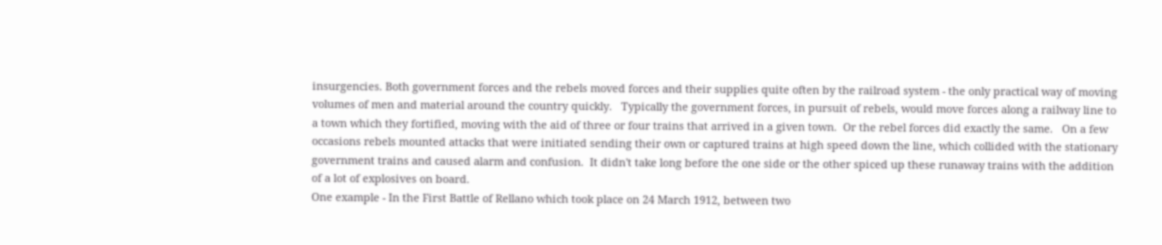insurgencies. Both government forces and the rebels moved forces and their supplies quite often by the railroad system - the only practical way of moving volumes of men and material around the country quickly.   Typically the government forces, in pursuit of rebels, would move forces along a railway line to a town which they fortified, moving with the aid of three or four trains that arrived in a given town.  Or the rebel forces did exactly the same.   On a few occasions rebels mounted attacks that were initiated sending their own or captured trains at high speed down the line, which collided with the stationary government trains and caused alarm and confusion.  It didn't take long before the one side or the other spiced up these runaway trains with the addition of a lot of explosives on board.
One example - In the First Battle of Rellano which took place on 24 March 1912, between two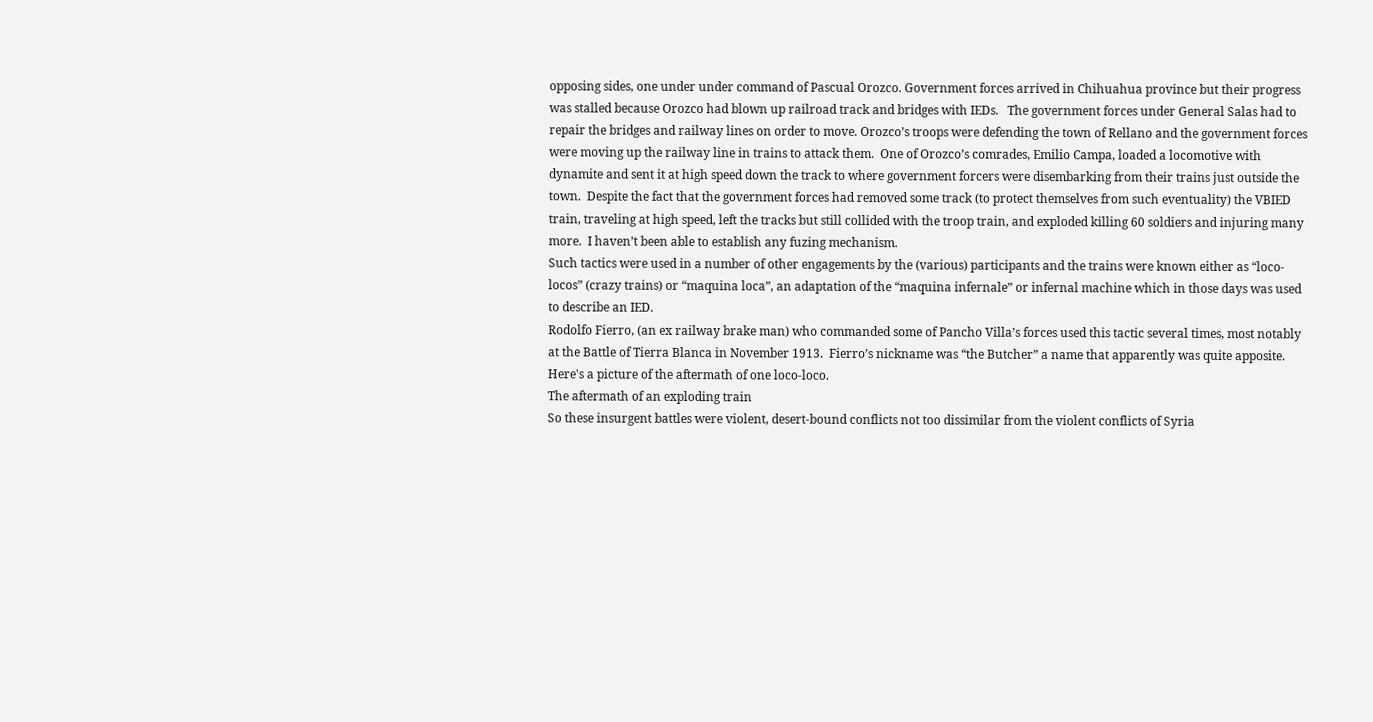opposing sides, one under under command of Pascual Orozco. Government forces arrived in Chihuahua province but their progress was stalled because Orozco had blown up railroad track and bridges with IEDs.   The government forces under General Salas had to repair the bridges and railway lines on order to move. Orozco’s troops were defending the town of Rellano and the government forces were moving up the railway line in trains to attack them.  One of Orozco’s comrades, Emilio Campa, loaded a locomotive with dynamite and sent it at high speed down the track to where government forcers were disembarking from their trains just outside the town.  Despite the fact that the government forces had removed some track (to protect themselves from such eventuality) the VBIED train, traveling at high speed, left the tracks but still collided with the troop train, and exploded killing 60 soldiers and injuring many more.  I haven’t been able to establish any fuzing mechanism.
Such tactics were used in a number of other engagements by the (various) participants and the trains were known either as “loco-locos” (crazy trains) or “maquina loca”, an adaptation of the “maquina infernale” or infernal machine which in those days was used to describe an IED.
Rodolfo Fierro, (an ex railway brake man) who commanded some of Pancho Villa’s forces used this tactic several times, most notably at the Battle of Tierra Blanca in November 1913.  Fierro’s nickname was “the Butcher” a name that apparently was quite apposite.
Here's a picture of the aftermath of one loco-loco.
The aftermath of an exploding train
So these insurgent battles were violent, desert-bound conflicts not too dissimilar from the violent conflicts of Syria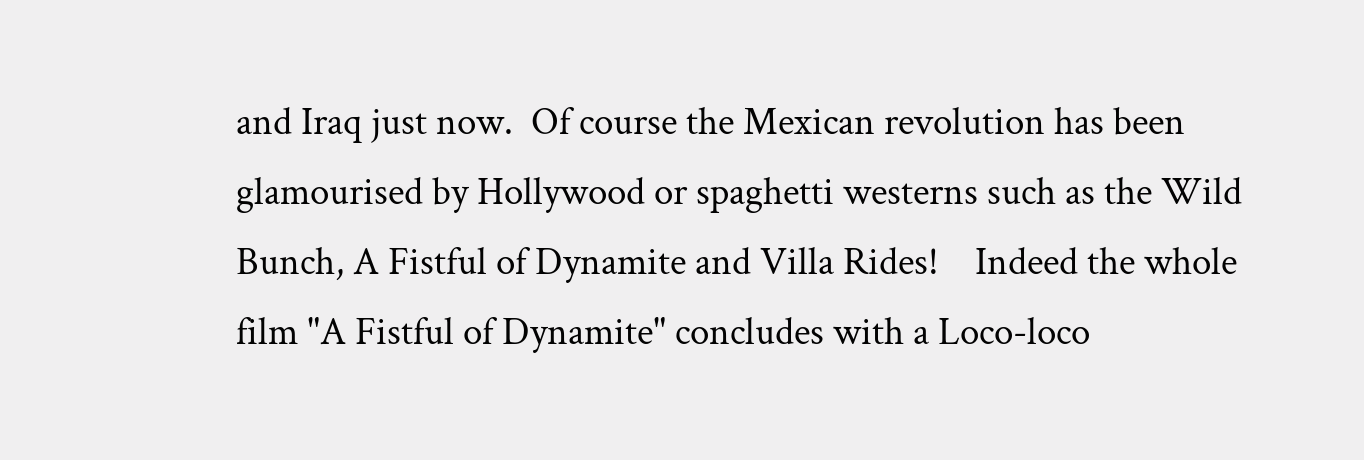and Iraq just now.  Of course the Mexican revolution has been glamourised by Hollywood or spaghetti westerns such as the Wild Bunch, A Fistful of Dynamite and Villa Rides!    Indeed the whole film "A Fistful of Dynamite" concludes with a Loco-loco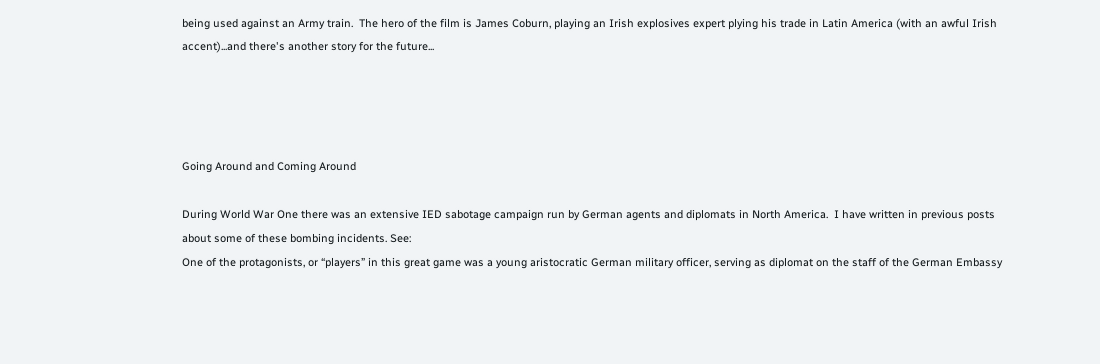being used against an Army train.  The hero of the film is James Coburn, playing an Irish explosives expert plying his trade in Latin America (with an awful Irish accent)...and there's another story for the future...




Going Around and Coming Around

During World War One there was an extensive IED sabotage campaign run by German agents and diplomats in North America.  I have written in previous posts about some of these bombing incidents. See:
One of the protagonists, or “players” in this great game was a young aristocratic German military officer, serving as diplomat on the staff of the German Embassy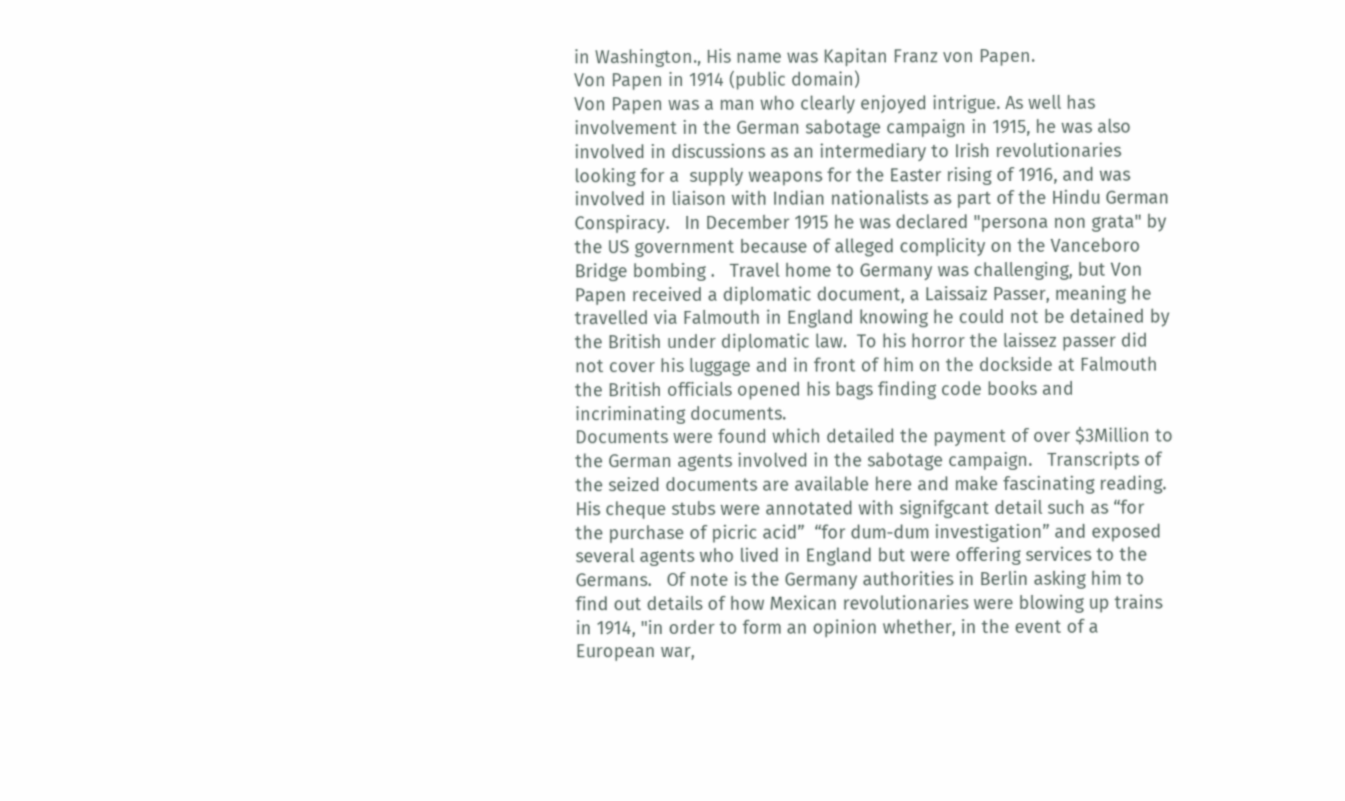in Washington., His name was Kapitan Franz von Papen.
Von Papen in 1914 (public domain)
Von Papen was a man who clearly enjoyed intrigue. As well has involvement in the German sabotage campaign in 1915, he was also involved in discussions as an intermediary to Irish revolutionaries looking for a  supply weapons for the Easter rising of 1916, and was involved in liaison with Indian nationalists as part of the Hindu German Conspiracy.   In December 1915 he was declared "persona non grata" by the US government because of alleged complicity on the Vanceboro Bridge bombing .   Travel home to Germany was challenging, but Von Papen received a diplomatic document, a Laissaiz Passer, meaning he travelled via Falmouth in England knowing he could not be detained by the British under diplomatic law.  To his horror the laissez passer did not cover his luggage and in front of him on the dockside at Falmouth the British officials opened his bags finding code books and incriminating documents.
Documents were found which detailed the payment of over $3Million to the German agents involved in the sabotage campaign.   Transcripts of the seized documents are available here and make fascinating reading.  His cheque stubs were annotated with signifgcant detail such as “for the purchase of picric acid”  “for dum-dum investigation” and exposed several agents who lived in England but were offering services to the Germans.   Of note is the Germany authorities in Berlin asking him to find out details of how Mexican revolutionaries were blowing up trains in 1914, "in order to form an opinion whether, in the event of a European war,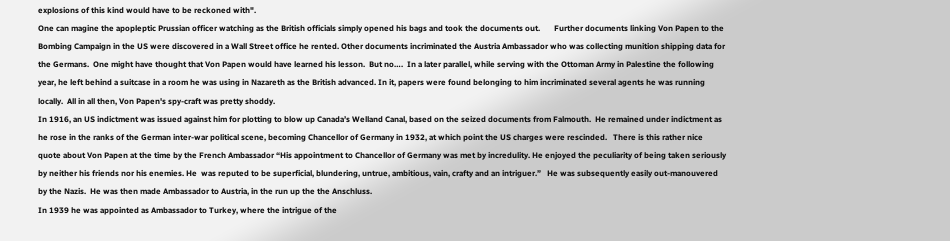explosions of this kind would have to be reckoned with".
One can magine the apopleptic Prussian officer watching as the British officials simply opened his bags and took the documents out.       Further documents linking Von Papen to the Bombing Campaign in the US were discovered in a Wall Street office he rented. Other documents incriminated the Austria Ambassador who was collecting munition shipping data for the Germans.  One might have thought that Von Papen would have learned his lesson.  But no….  In a later parallel, while serving with the Ottoman Army in Palestine the following year, he left behind a suitcase in a room he was using in Nazareth as the British advanced. In it, papers were found belonging to him incriminated several agents he was running locally.  All in all then, Von Papen's spy-craft was pretty shoddy.
In 1916, an US indictment was issued against him for plotting to blow up Canada’s Welland Canal, based on the seized documents from Falmouth.  He remained under indictment as he rose in the ranks of the German inter-war political scene, becoming Chancellor of Germany in 1932, at which point the US charges were rescinded.   There is this rather nice quote about Von Papen at the time by the French Ambassador “His appointment to Chancellor of Germany was met by incredulity. He enjoyed the peculiarity of being taken seriously by neither his friends nor his enemies. He  was reputed to be superficial, blundering, untrue, ambitious, vain, crafty and an intriguer.”   He was subsequently easily out-manouvered by the Nazis.  He was then made Ambassador to Austria, in the run up the the Anschluss.
In 1939 he was appointed as Ambassador to Turkey, where the intrigue of the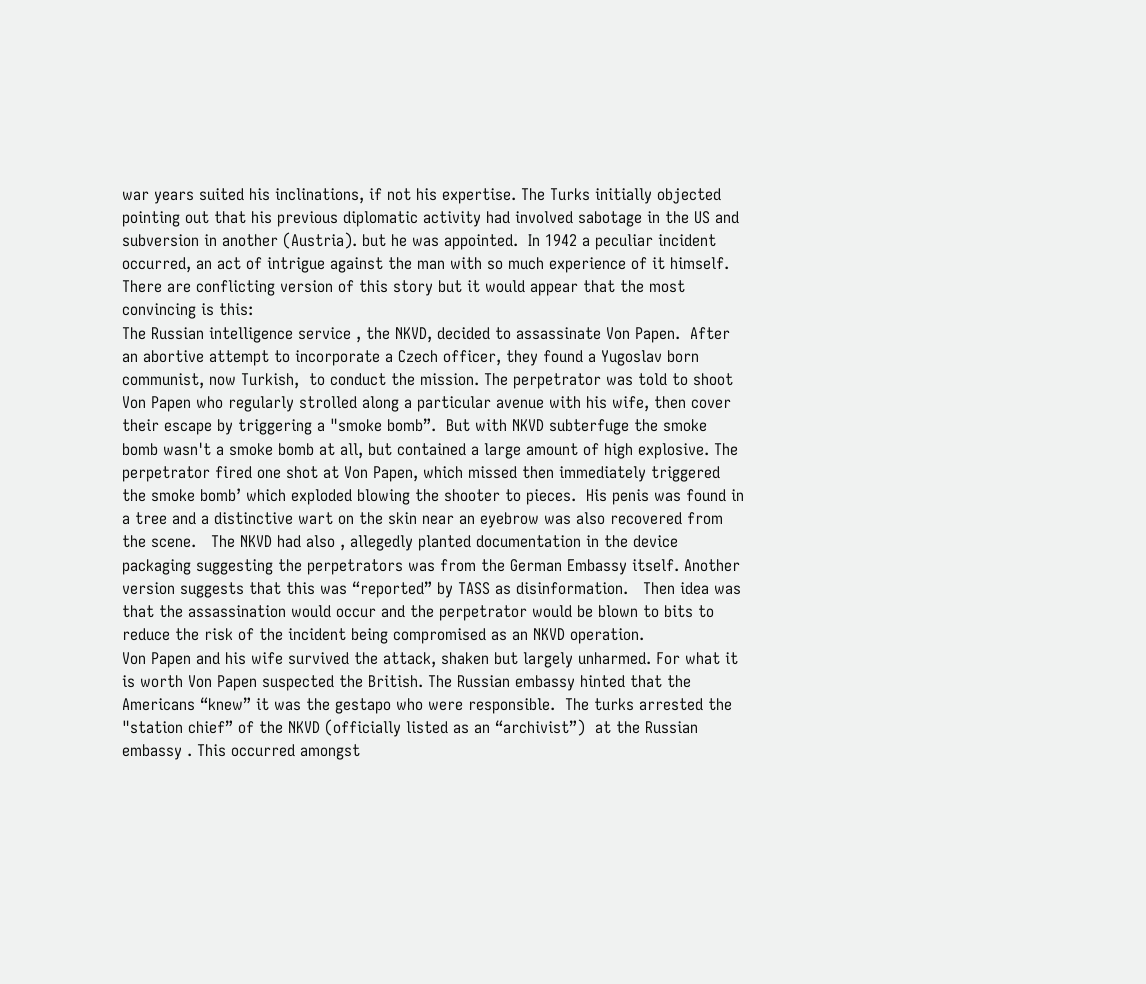war years suited his inclinations, if not his expertise. The Turks initially objected pointing out that his previous diplomatic activity had involved sabotage in the US and subversion in another (Austria). but he was appointed.  In 1942 a peculiar incident occurred, an act of intrigue against the man with so much experience of it himself.  There are conflicting version of this story but it would appear that the most convincing is this:
The Russian intelligence service , the NKVD, decided to assassinate Von Papen.  After an abortive attempt to incorporate a Czech officer, they found a Yugoslav born communist, now Turkish,  to conduct the mission. The perpetrator was told to shoot Von Papen who regularly strolled along a particular avenue with his wife, then cover their escape by triggering a "smoke bomb”.  But with NKVD subterfuge the smoke bomb wasn't a smoke bomb at all, but contained a large amount of high explosive. The perpetrator fired one shot at Von Papen, which missed then immediately triggered the smoke bomb’ which exploded blowing the shooter to pieces.  His penis was found in a tree and a distinctive wart on the skin near an eyebrow was also recovered from the scene.   The NKVD had also , allegedly planted documentation in the device packaging suggesting the perpetrators was from the German Embassy itself. Another version suggests that this was “reported” by TASS as disinformation.   Then idea was that the assassination would occur and the perpetrator would be blown to bits to reduce the risk of the incident being compromised as an NKVD operation.
Von Papen and his wife survived the attack, shaken but largely unharmed. For what it is worth Von Papen suspected the British. The Russian embassy hinted that the Americans “knew” it was the gestapo who were responsible.  The turks arrested the "station chief” of the NKVD (officially listed as an “archivist”)  at the Russian embassy . This occurred amongst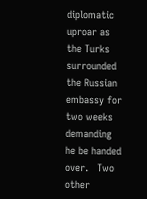diplomatic uproar as the Turks surrounded the Russian embassy for two weeks demanding he be handed over.   Two other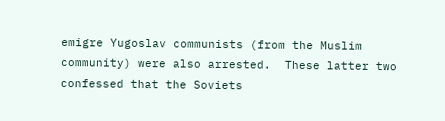emigre Yugoslav communists (from the Muslim community) were also arrested.  These latter two confessed that the Soviets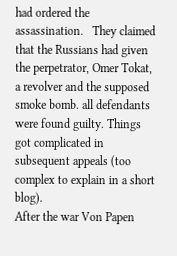had ordered the assassination.   They claimed that the Russians had given the perpetrator, Omer Tokat, a revolver and the supposed smoke bomb. all defendants were found guilty. Things got complicated in subsequent appeals (too complex to explain in a short blog).
After the war Von Papen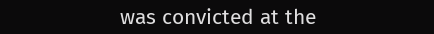was convicted at the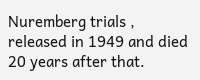Nuremberg trials , released in 1949 and died 20 years after that.